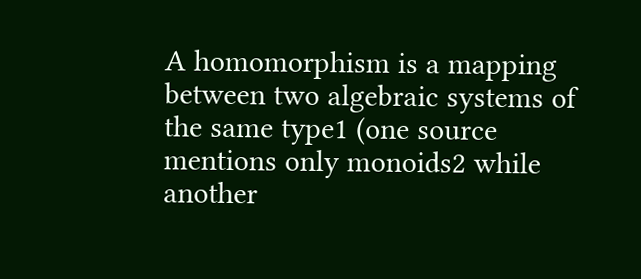A homomorphism is a mapping between two algebraic systems of the same type1 (one source mentions only monoids2 while another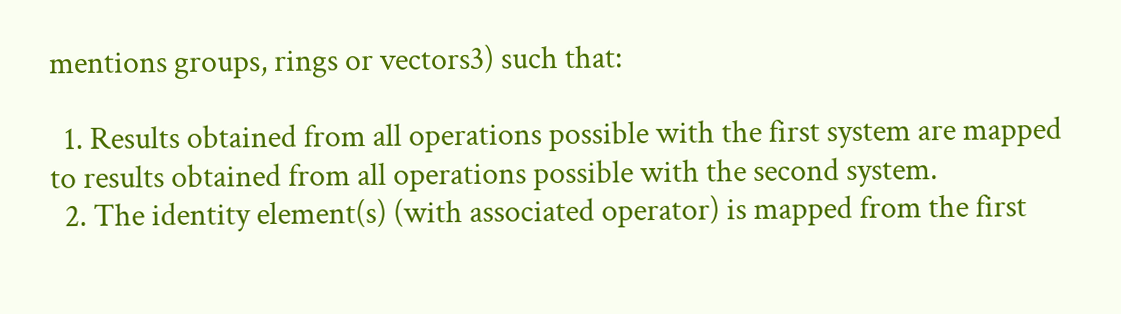mentions groups, rings or vectors3) such that:

  1. Results obtained from all operations possible with the first system are mapped to results obtained from all operations possible with the second system.
  2. The identity element(s) (with associated operator) is mapped from the first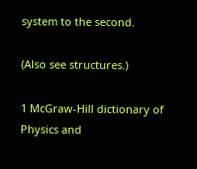system to the second.

(Also see structures.)

1 McGraw-Hill dictionary of Physics and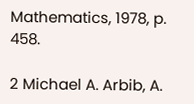Mathematics, 1978, p. 458.

2 Michael A. Arbib, A.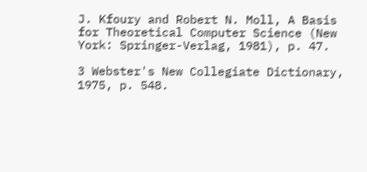J. Kfoury and Robert N. Moll, A Basis for Theoretical Computer Science (New York: Springer-Verlag, 1981), p. 47.

3 Webster's New Collegiate Dictionary, 1975, p. 548.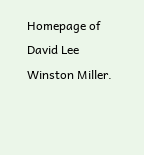Homepage of David Lee Winston Miller.